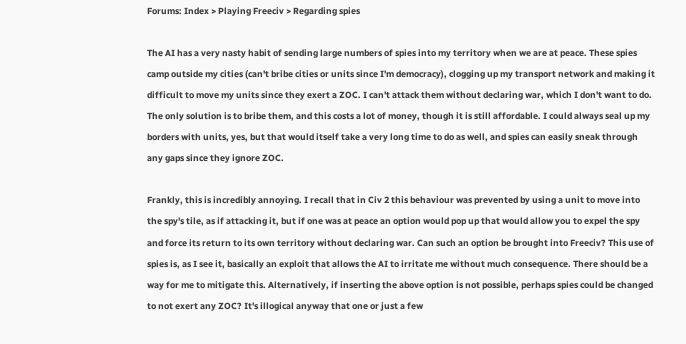Forums: Index > Playing Freeciv > Regarding spies

The AI has a very nasty habit of sending large numbers of spies into my territory when we are at peace. These spies camp outside my cities (can't bribe cities or units since I'm democracy), clogging up my transport network and making it difficult to move my units since they exert a ZOC. I can't attack them without declaring war, which I don't want to do. The only solution is to bribe them, and this costs a lot of money, though it is still affordable. I could always seal up my borders with units, yes, but that would itself take a very long time to do as well, and spies can easily sneak through any gaps since they ignore ZOC.

Frankly, this is incredibly annoying. I recall that in Civ 2 this behaviour was prevented by using a unit to move into the spy's tile, as if attacking it, but if one was at peace an option would pop up that would allow you to expel the spy and force its return to its own territory without declaring war. Can such an option be brought into Freeciv? This use of spies is, as I see it, basically an exploit that allows the AI to irritate me without much consequence. There should be a way for me to mitigate this. Alternatively, if inserting the above option is not possible, perhaps spies could be changed to not exert any ZOC? It's illogical anyway that one or just a few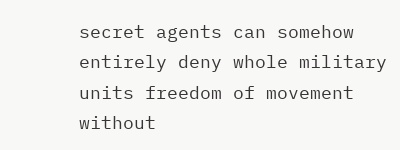secret agents can somehow entirely deny whole military units freedom of movement without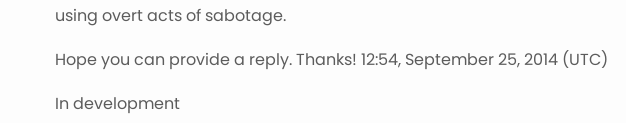using overt acts of sabotage.

Hope you can provide a reply. Thanks! 12:54, September 25, 2014 (UTC)

In development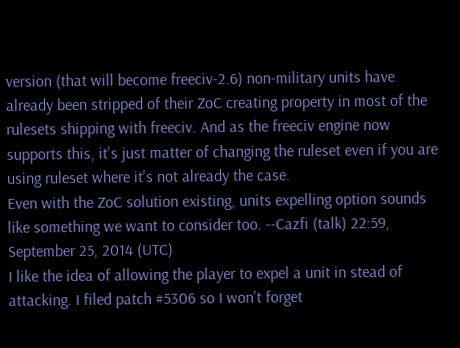version (that will become freeciv-2.6) non-military units have already been stripped of their ZoC creating property in most of the rulesets shipping with freeciv. And as the freeciv engine now supports this, it's just matter of changing the ruleset even if you are using ruleset where it's not already the case.
Even with the ZoC solution existing, units expelling option sounds like something we want to consider too. --Cazfi (talk) 22:59, September 25, 2014 (UTC)
I like the idea of allowing the player to expel a unit in stead of attacking. I filed patch #5306 so I won't forget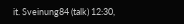it. Sveinung84 (talk) 12:30,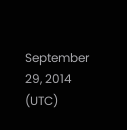September 29, 2014 (UTC)